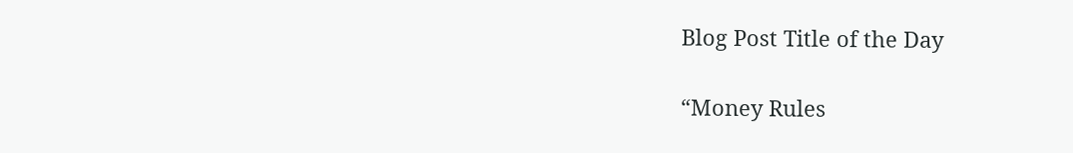Blog Post Title of the Day

“Money Rules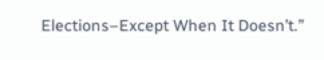Elections–Except When It Doesn’t.”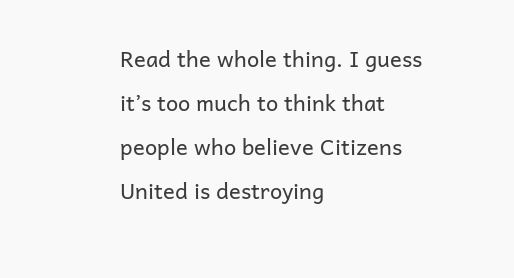Read the whole thing. I guess it’s too much to think that people who believe Citizens United is destroying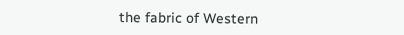the fabric of Western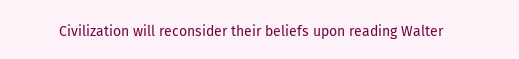Civilization will reconsider their beliefs upon reading Walter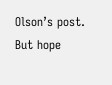Olson’s post. But hope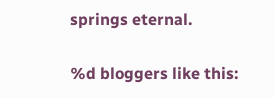springs eternal.

%d bloggers like this: